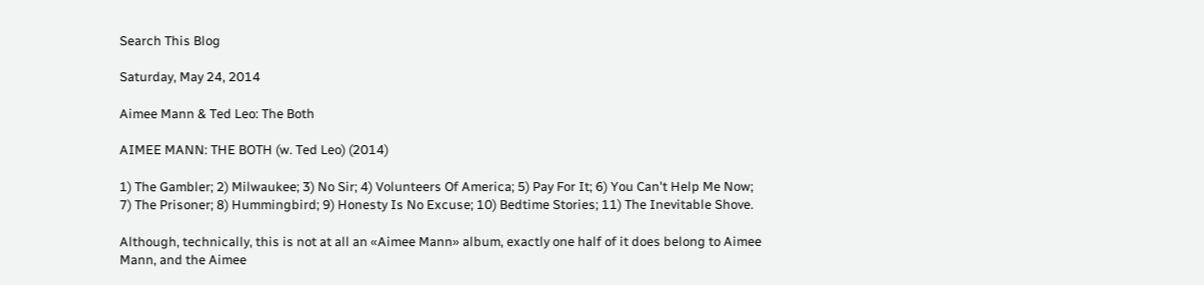Search This Blog

Saturday, May 24, 2014

Aimee Mann & Ted Leo: The Both

AIMEE MANN: THE BOTH (w. Ted Leo) (2014)

1) The Gambler; 2) Milwaukee; 3) No Sir; 4) Volunteers Of America; 5) Pay For It; 6) You Can't Help Me Now; 7) The Prisoner; 8) Hummingbird; 9) Honesty Is No Excuse; 10) Bedtime Stories; 11) The Inevitable Shove.

Although, technically, this is not at all an «Aimee Mann» album, exactly one half of it does belong to Aimee Mann, and the Aimee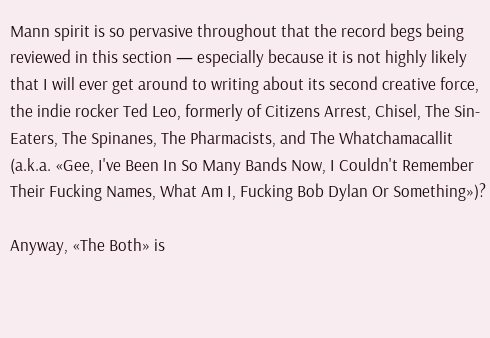Mann spirit is so pervasive throughout that the record begs being reviewed in this section — especially because it is not highly likely that I will ever get around to writing about its second creative force, the indie rocker Ted Leo, formerly of Citizens Arrest, Chisel, The Sin-Eaters, The Spinanes, The Pharmacists, and The Whatchamacallit (a.k.a. «Gee, I've Been In So Many Bands Now, I Couldn't Remember Their Fucking Names, What Am I, Fucking Bob Dylan Or Something»)?

Anyway, «The Both» is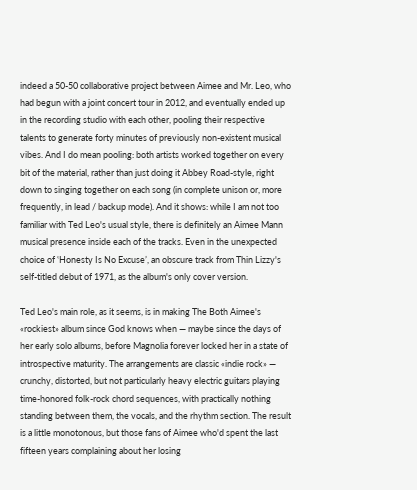indeed a 50-50 collaborative project between Aimee and Mr. Leo, who had begun with a joint concert tour in 2012, and eventually ended up in the recording studio with each other, pooling their respective talents to generate forty minutes of previously non-existent musical vibes. And I do mean pooling: both artists worked together on every bit of the material, rather than just doing it Abbey Road-style, right down to singing together on each song (in complete unison or, more frequently, in lead / backup mode). And it shows: while I am not too familiar with Ted Leo's usual style, there is definitely an Aimee Mann musical presence inside each of the tracks. Even in the unexpected choice of ʽHonesty Is No Excuseʼ, an obscure track from Thin Lizzy's self-titled debut of 1971, as the album's only cover version.

Ted Leo's main role, as it seems, is in making The Both Aimee's «rockiest» album since God knows when — maybe since the days of her early solo albums, before Magnolia forever locked her in a state of introspective maturity. The arrangements are classic «indie rock» — crunchy, distorted, but not particularly heavy electric guitars playing time-honored folk-rock chord sequences, with practically nothing standing between them, the vocals, and the rhythm section. The result is a little monotonous, but those fans of Aimee who'd spent the last fifteen years complaining about her losing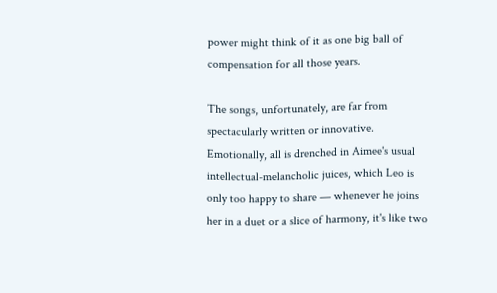power might think of it as one big ball of compensation for all those years.

The songs, unfortunately, are far from spectacularly written or innovative. Emotionally, all is drenched in Aimee's usual intellectual-melancholic juices, which Leo is only too happy to share — whenever he joins her in a duet or a slice of harmony, it's like two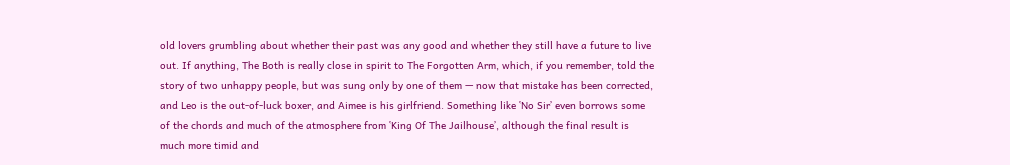old lovers grumbling about whether their past was any good and whether they still have a future to live out. If anything, The Both is really close in spirit to The Forgotten Arm, which, if you remember, told the story of two unhappy people, but was sung only by one of them — now that mistake has been corrected, and Leo is the out-of-luck boxer, and Aimee is his girlfriend. Something like ʽNo Sirʼ even borrows some of the chords and much of the atmosphere from ʽKing Of The Jailhouseʼ, although the final result is much more timid and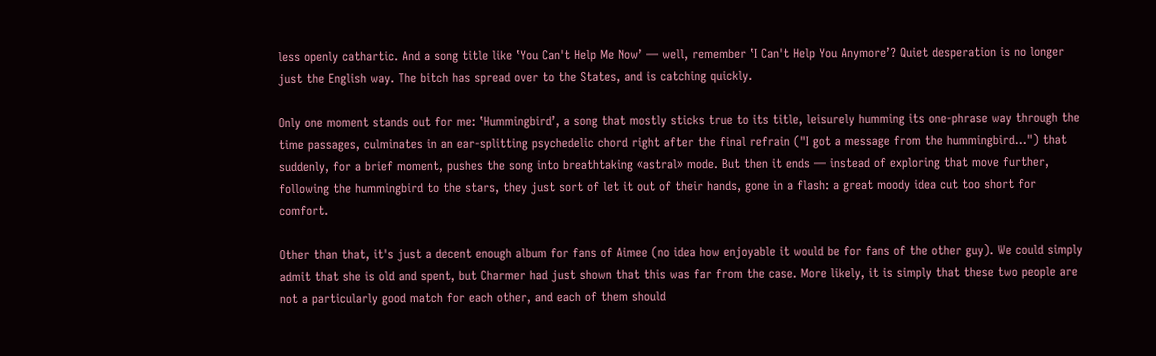less openly cathartic. And a song title like ʽYou Can't Help Me Nowʼ — well, remember ʽI Can't Help You Anymoreʼ? Quiet desperation is no longer just the English way. The bitch has spread over to the States, and is catching quickly.

Only one moment stands out for me: ʽHummingbirdʼ, a song that mostly sticks true to its title, leisurely humming its one-phrase way through the time passages, culminates in an ear-splitting psychedelic chord right after the final refrain ("I got a message from the hummingbird...") that suddenly, for a brief moment, pushes the song into breathtaking «astral» mode. But then it ends — instead of exploring that move further, following the hummingbird to the stars, they just sort of let it out of their hands, gone in a flash: a great moody idea cut too short for comfort.

Other than that, it's just a decent enough album for fans of Aimee (no idea how enjoyable it would be for fans of the other guy). We could simply admit that she is old and spent, but Charmer had just shown that this was far from the case. More likely, it is simply that these two people are not a particularly good match for each other, and each of them should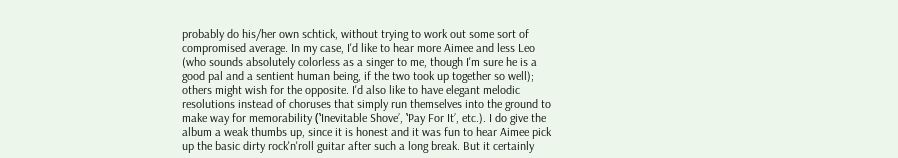probably do his/her own schtick, without trying to work out some sort of compromised average. In my case, I'd like to hear more Aimee and less Leo (who sounds absolutely colorless as a singer to me, though I'm sure he is a good pal and a sentient human being, if the two took up together so well); others might wish for the opposite. I'd also like to have elegant melodic resolutions instead of choruses that simply run themselves into the ground to make way for memorability (ʽInevitable Shoveʼ, ʽPay For Itʼ, etc.). I do give the album a weak thumbs up, since it is honest and it was fun to hear Aimee pick up the basic dirty rock'n'roll guitar after such a long break. But it certainly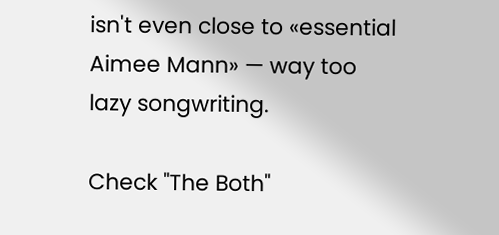isn't even close to «essential Aimee Mann» — way too lazy songwriting.

Check "The Both"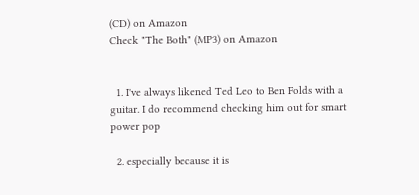(CD) on Amazon
Check "The Both" (MP3) on Amazon


  1. I've always likened Ted Leo to Ben Folds with a guitar. I do recommend checking him out for smart power pop

  2. especially because it is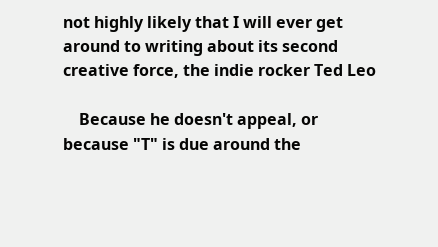not highly likely that I will ever get around to writing about its second creative force, the indie rocker Ted Leo

    Because he doesn't appeal, or because "T" is due around the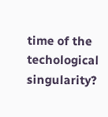time of the techological singularity?